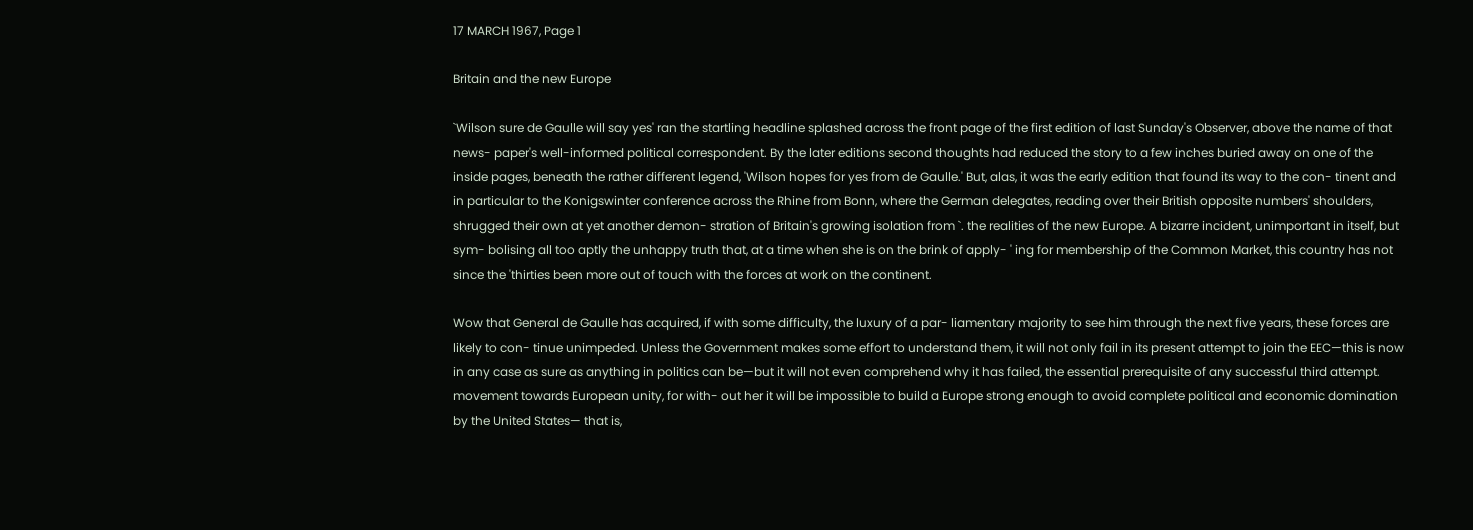17 MARCH 1967, Page 1

Britain and the new Europe

`Wilson sure de Gaulle will say yes' ran the startling headline splashed across the front page of the first edition of last Sunday's Observer, above the name of that news- paper's well-informed political correspondent. By the later editions second thoughts had reduced the story to a few inches buried away on one of the inside pages, beneath the rather different legend, 'Wilson hopes for yes from de Gaulle.' But, alas, it was the early edition that found its way to the con- tinent and in particular to the Konigswinter conference across the Rhine from Bonn, where the German delegates, reading over their British opposite numbers' shoulders, shrugged their own at yet another demon- stration of Britain's growing isolation from `. the realities of the new Europe. A bizarre incident, unimportant in itself, but sym- bolising all too aptly the unhappy truth that, at a time when she is on the brink of apply- ' ing for membership of the Common Market, this country has not since the 'thirties been more out of touch with the forces at work on the continent.

Wow that General de Gaulle has acquired, if with some difficulty, the luxury of a par- liamentary majority to see him through the next five years, these forces are likely to con- tinue unimpeded. Unless the Government makes some effort to understand them, it will not only fail in its present attempt to join the EEC—this is now in any case as sure as anything in politics can be—but it will not even comprehend why it has failed, the essential prerequisite of any successful third attempt. movement towards European unity, for with- out her it will be impossible to build a Europe strong enough to avoid complete political and economic domination by the United States— that is,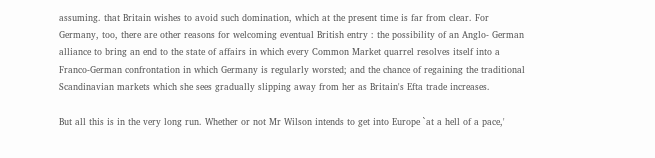assuming. that Britain wishes to avoid such domination, which at the present time is far from clear. For Germany, too, there are other reasons for welcoming eventual British entry : the possibility of an Anglo- German alliance to bring an end to the state of affairs in which every Common Market quarrel resolves itself into a Franco-German confrontation in which Germany is regularly worsted; and the chance of regaining the traditional Scandinavian markets which she sees gradually slipping away from her as Britain's Efta trade increases.

But all this is in the very long run. Whether or not Mr Wilson intends to get into Europe `at a hell of a pace,'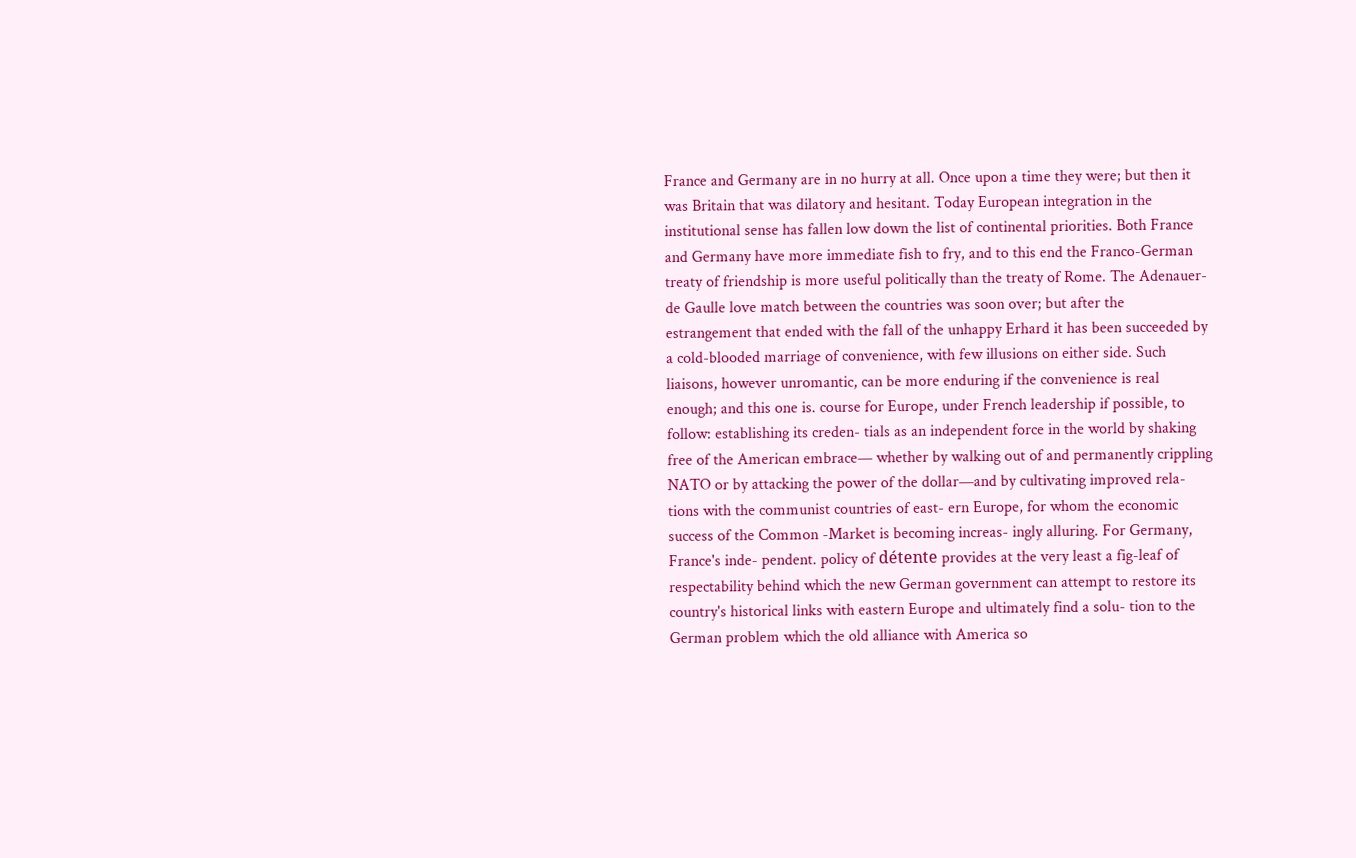France and Germany are in no hurry at all. Once upon a time they were; but then it was Britain that was dilatory and hesitant. Today European integration in the institutional sense has fallen low down the list of continental priorities. Both France and Germany have more immediate fish to fry, and to this end the Franco-German treaty of friendship is more useful politically than the treaty of Rome. The Adenauer-de Gaulle love match between the countries was soon over; but after the estrangement that ended with the fall of the unhappy Erhard it has been succeeded by a cold-blooded marriage of convenience, with few illusions on either side. Such liaisons, however unromantic, can be more enduring if the convenience is real enough; and this one is. course for Europe, under French leadership if possible, to follow: establishing its creden- tials as an independent force in the world by shaking free of the American embrace— whether by walking out of and permanently crippling NATO or by attacking the power of the dollar—and by cultivating improved rela- tions with the communist countries of east- ern Europe, for whom the economic success of the Common -Market is becoming increas- ingly alluring. For Germany, France's inde- pendent. policy of détente provides at the very least a fig-leaf of respectability behind which the new German government can attempt to restore its country's historical links with eastern Europe and ultimately find a solu- tion to the German problem which the old alliance with America so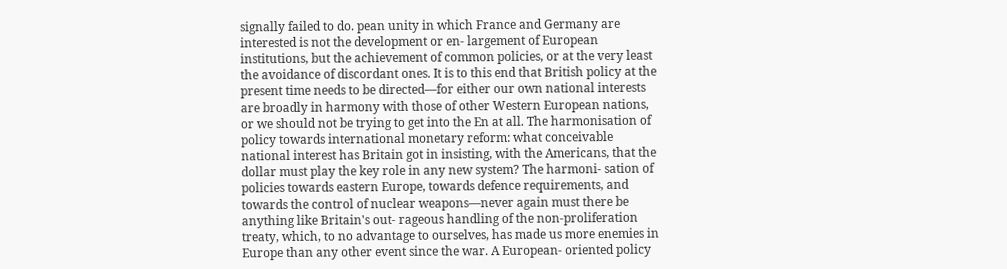signally failed to do. pean unity in which France and Germany are interested is not the development or en- largement of European institutions, but the achievement of common policies, or at the very least the avoidance of discordant ones. It is to this end that British policy at the present time needs to be directed—for either our own national interests are broadly in harmony with those of other Western European nations, or we should not be trying to get into the En at all. The harmonisation of policy towards international monetary reform: what conceivable national interest has Britain got in insisting, with the Americans, that the dollar must play the key role in any new system? The harmoni- sation of policies towards eastern Europe, towards defence requirements, and towards the control of nuclear weapons—never again must there be anything like Britain's out- rageous handling of the non-proliferation treaty, which, to no advantage to ourselves, has made us more enemies in Europe than any other event since the war. A European- oriented policy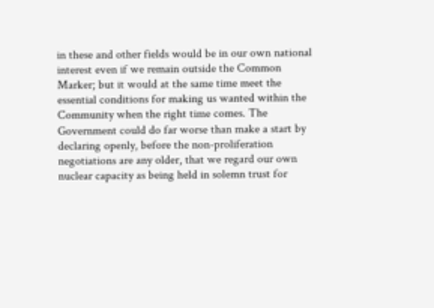in these and other fields would be in our own national interest even if we remain outside the Common Marker; but it would at the same time meet the essential conditions for making us wanted within the Community when the right time comes. The Government could do far worse than make a start by declaring openly, before the non-proliferation negotiations are any older, that we regard our own nuclear capacity as being held in solemn trust for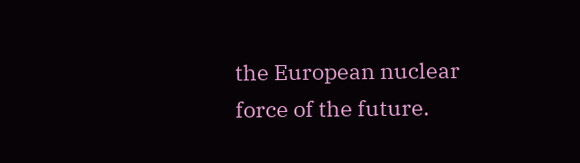the European nuclear force of the future.